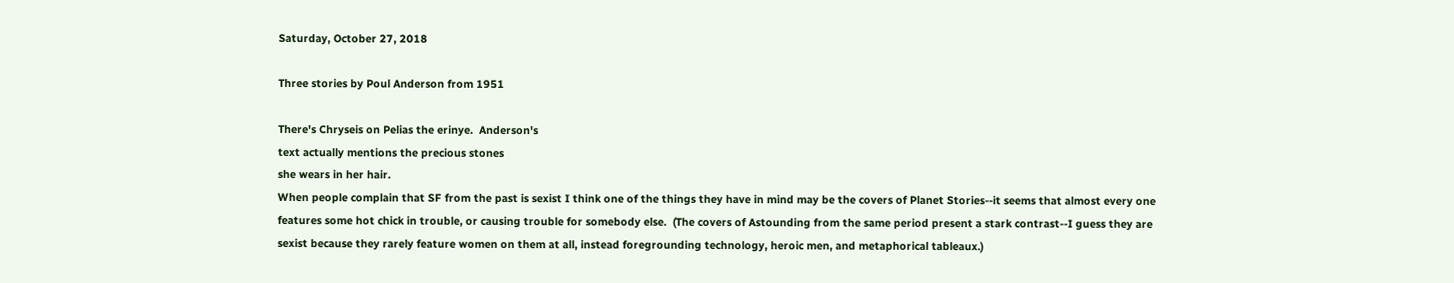Saturday, October 27, 2018

Three stories by Poul Anderson from 1951

There's Chryseis on Pelias the erinye.  Anderson's
text actually mentions the precious stones
she wears in her hair.
When people complain that SF from the past is sexist I think one of the things they have in mind may be the covers of Planet Stories--it seems that almost every one features some hot chick in trouble, or causing trouble for somebody else.  (The covers of Astounding from the same period present a stark contrast--I guess they are sexist because they rarely feature women on them at all, instead foregrounding technology, heroic men, and metaphorical tableaux.)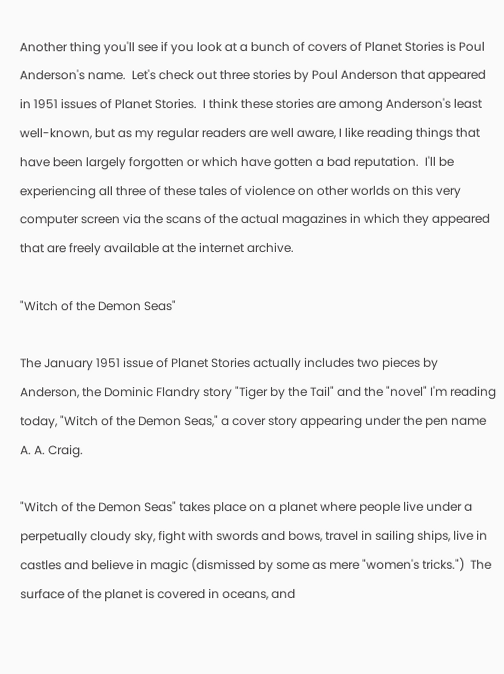Another thing you'll see if you look at a bunch of covers of Planet Stories is Poul Anderson's name.  Let's check out three stories by Poul Anderson that appeared in 1951 issues of Planet Stories.  I think these stories are among Anderson's least well-known, but as my regular readers are well aware, I like reading things that have been largely forgotten or which have gotten a bad reputation.  I'll be experiencing all three of these tales of violence on other worlds on this very computer screen via the scans of the actual magazines in which they appeared that are freely available at the internet archive.

"Witch of the Demon Seas"

The January 1951 issue of Planet Stories actually includes two pieces by Anderson, the Dominic Flandry story "Tiger by the Tail" and the "novel" I'm reading today, "Witch of the Demon Seas," a cover story appearing under the pen name A. A. Craig.

"Witch of the Demon Seas" takes place on a planet where people live under a perpetually cloudy sky, fight with swords and bows, travel in sailing ships, live in castles and believe in magic (dismissed by some as mere "women's tricks.")  The surface of the planet is covered in oceans, and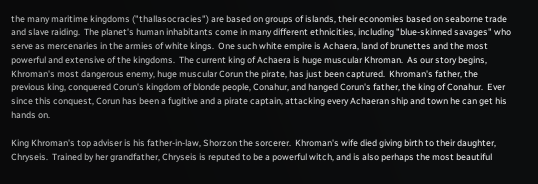the many maritime kingdoms ("thallasocracies") are based on groups of islands, their economies based on seaborne trade and slave raiding.  The planet's human inhabitants come in many different ethnicities, including "blue-skinned savages" who serve as mercenaries in the armies of white kings.  One such white empire is Achaera, land of brunettes and the most powerful and extensive of the kingdoms.  The current king of Achaera is huge muscular Khroman.  As our story begins, Khroman's most dangerous enemy, huge muscular Corun the pirate, has just been captured.  Khroman's father, the previous king, conquered Corun's kingdom of blonde people, Conahur, and hanged Corun's father, the king of Conahur.  Ever since this conquest, Corun has been a fugitive and a pirate captain, attacking every Achaeran ship and town he can get his hands on.

King Khroman's top adviser is his father-in-law, Shorzon the sorcerer.  Khroman's wife died giving birth to their daughter, Chryseis.  Trained by her grandfather, Chryseis is reputed to be a powerful witch, and is also perhaps the most beautiful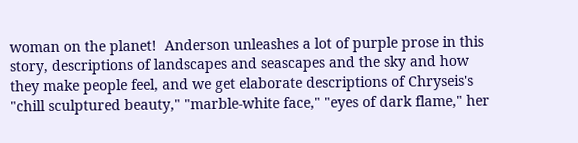woman on the planet!  Anderson unleashes a lot of purple prose in this story, descriptions of landscapes and seascapes and the sky and how they make people feel, and we get elaborate descriptions of Chryseis's "chill sculptured beauty," "marble-white face," "eyes of dark flame," her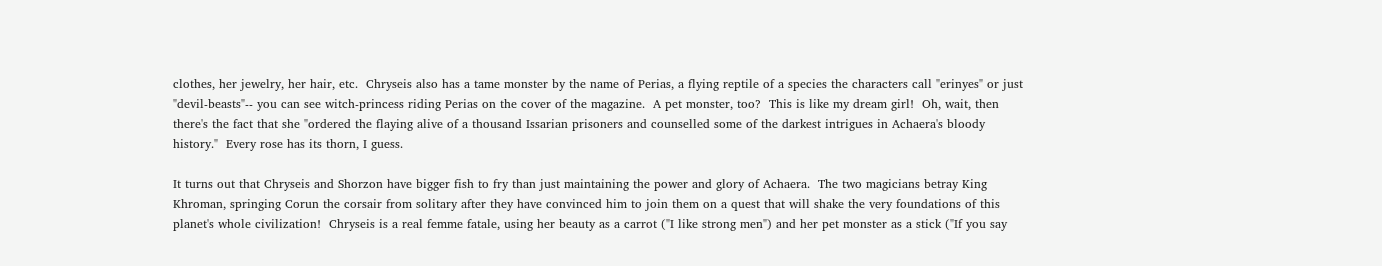clothes, her jewelry, her hair, etc.  Chryseis also has a tame monster by the name of Perias, a flying reptile of a species the characters call "erinyes" or just "devil-beasts"-- you can see witch-princess riding Perias on the cover of the magazine.  A pet monster, too?  This is like my dream girl!  Oh, wait, then there's the fact that she "ordered the flaying alive of a thousand Issarian prisoners and counselled some of the darkest intrigues in Achaera's bloody history."  Every rose has its thorn, I guess.

It turns out that Chryseis and Shorzon have bigger fish to fry than just maintaining the power and glory of Achaera.  The two magicians betray King Khroman, springing Corun the corsair from solitary after they have convinced him to join them on a quest that will shake the very foundations of this planet's whole civilization!  Chryseis is a real femme fatale, using her beauty as a carrot ("I like strong men") and her pet monster as a stick ("If you say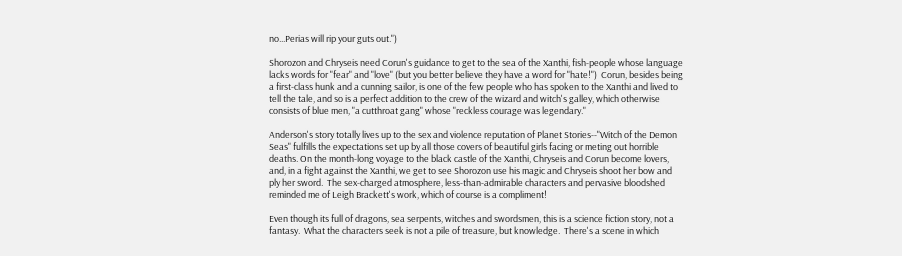no...Perias will rip your guts out.")

Shorozon and Chryseis need Corun's guidance to get to the sea of the Xanthi, fish-people whose language lacks words for "fear" and "love" (but you better believe they have a word for "hate!")  Corun, besides being a first-class hunk and a cunning sailor, is one of the few people who has spoken to the Xanthi and lived to tell the tale, and so is a perfect addition to the crew of the wizard and witch's galley, which otherwise consists of blue men, "a cutthroat gang" whose "reckless courage was legendary."

Anderson's story totally lives up to the sex and violence reputation of Planet Stories--"Witch of the Demon Seas" fulfills the expectations set up by all those covers of beautiful girls facing or meting out horrible deaths. On the month-long voyage to the black castle of the Xanthi, Chryseis and Corun become lovers, and, in a fight against the Xanthi, we get to see Shorozon use his magic and Chryseis shoot her bow and ply her sword.  The sex-charged atmosphere, less-than-admirable characters and pervasive bloodshed reminded me of Leigh Brackett's work, which of course is a compliment!

Even though its full of dragons, sea serpents, witches and swordsmen, this is a science fiction story, not a fantasy.  What the characters seek is not a pile of treasure, but knowledge.  There's a scene in which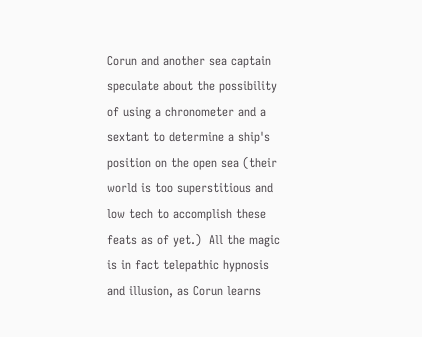Corun and another sea captain speculate about the possibility of using a chronometer and a sextant to determine a ship's position on the open sea (their world is too superstitious and low tech to accomplish these feats as of yet.)  All the magic is in fact telepathic hypnosis and illusion, as Corun learns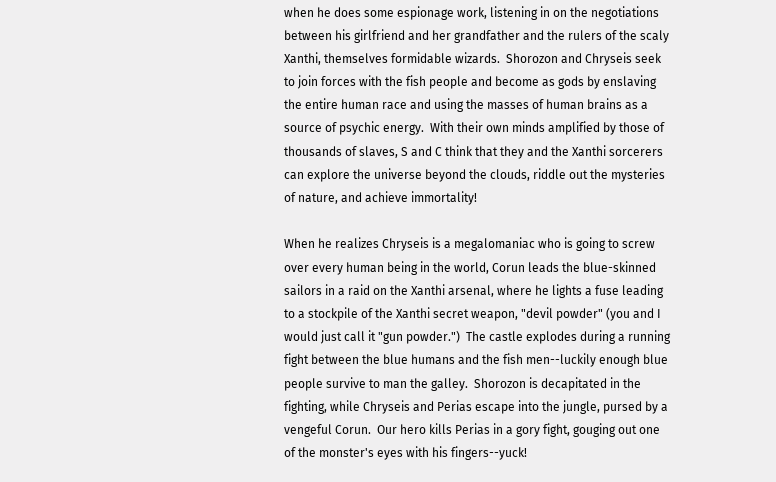when he does some espionage work, listening in on the negotiations between his girlfriend and her grandfather and the rulers of the scaly Xanthi, themselves formidable wizards.  Shorozon and Chryseis seek to join forces with the fish people and become as gods by enslaving the entire human race and using the masses of human brains as a source of psychic energy.  With their own minds amplified by those of thousands of slaves, S and C think that they and the Xanthi sorcerers can explore the universe beyond the clouds, riddle out the mysteries of nature, and achieve immortality!

When he realizes Chryseis is a megalomaniac who is going to screw over every human being in the world, Corun leads the blue-skinned sailors in a raid on the Xanthi arsenal, where he lights a fuse leading to a stockpile of the Xanthi secret weapon, "devil powder" (you and I would just call it "gun powder.")  The castle explodes during a running fight between the blue humans and the fish men--luckily enough blue people survive to man the galley.  Shorozon is decapitated in the fighting, while Chryseis and Perias escape into the jungle, pursed by a vengeful Corun.  Our hero kills Perias in a gory fight, gouging out one of the monster's eyes with his fingers--yuck!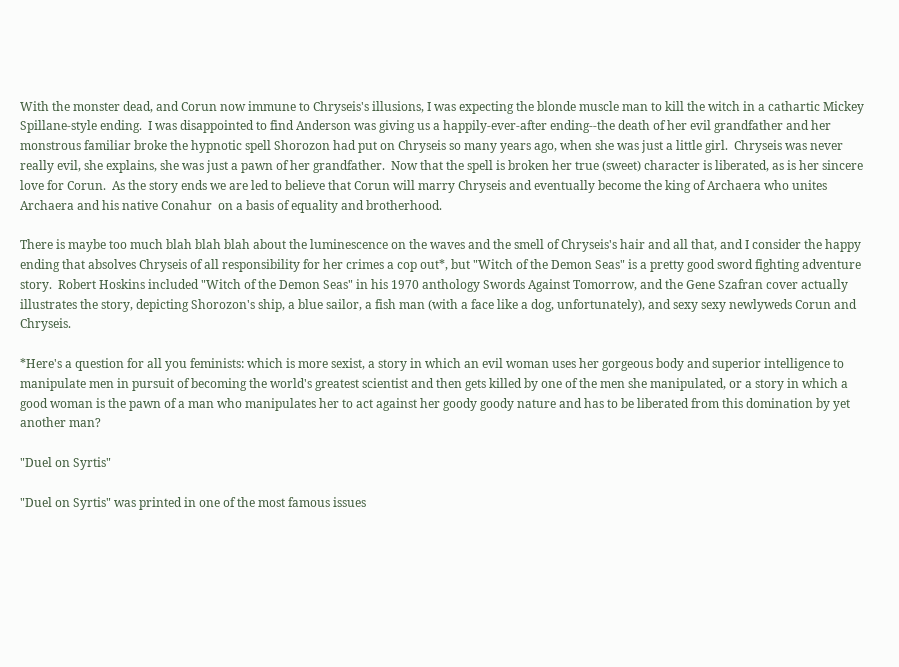With the monster dead, and Corun now immune to Chryseis's illusions, I was expecting the blonde muscle man to kill the witch in a cathartic Mickey Spillane-style ending.  I was disappointed to find Anderson was giving us a happily-ever-after ending--the death of her evil grandfather and her monstrous familiar broke the hypnotic spell Shorozon had put on Chryseis so many years ago, when she was just a little girl.  Chryseis was never really evil, she explains, she was just a pawn of her grandfather.  Now that the spell is broken her true (sweet) character is liberated, as is her sincere love for Corun.  As the story ends we are led to believe that Corun will marry Chryseis and eventually become the king of Archaera who unites Archaera and his native Conahur  on a basis of equality and brotherhood.

There is maybe too much blah blah blah about the luminescence on the waves and the smell of Chryseis's hair and all that, and I consider the happy ending that absolves Chryseis of all responsibility for her crimes a cop out*, but "Witch of the Demon Seas" is a pretty good sword fighting adventure story.  Robert Hoskins included "Witch of the Demon Seas" in his 1970 anthology Swords Against Tomorrow, and the Gene Szafran cover actually illustrates the story, depicting Shorozon's ship, a blue sailor, a fish man (with a face like a dog, unfortunately), and sexy sexy newlyweds Corun and Chryseis.

*Here's a question for all you feminists: which is more sexist, a story in which an evil woman uses her gorgeous body and superior intelligence to manipulate men in pursuit of becoming the world's greatest scientist and then gets killed by one of the men she manipulated, or a story in which a good woman is the pawn of a man who manipulates her to act against her goody goody nature and has to be liberated from this domination by yet another man?

"Duel on Syrtis"

"Duel on Syrtis" was printed in one of the most famous issues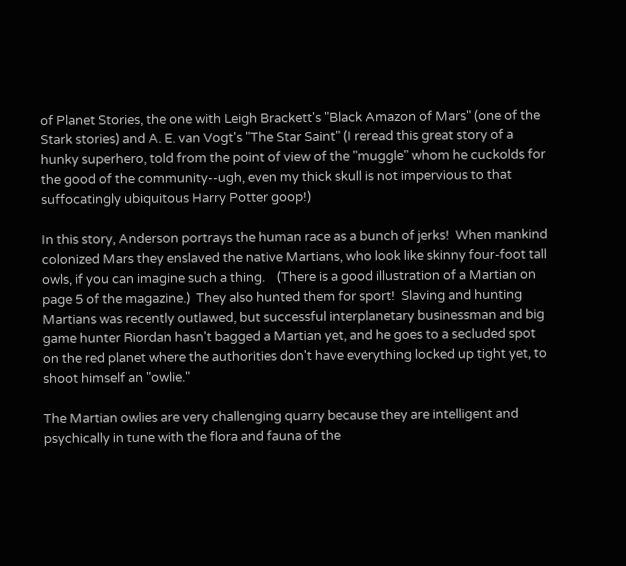of Planet Stories, the one with Leigh Brackett's "Black Amazon of Mars" (one of the Stark stories) and A. E. van Vogt's "The Star Saint" (I reread this great story of a hunky superhero, told from the point of view of the "muggle" whom he cuckolds for the good of the community--ugh, even my thick skull is not impervious to that suffocatingly ubiquitous Harry Potter goop!)

In this story, Anderson portrays the human race as a bunch of jerks!  When mankind colonized Mars they enslaved the native Martians, who look like skinny four-foot tall owls, if you can imagine such a thing.    (There is a good illustration of a Martian on page 5 of the magazine.)  They also hunted them for sport!  Slaving and hunting Martians was recently outlawed, but successful interplanetary businessman and big game hunter Riordan hasn't bagged a Martian yet, and he goes to a secluded spot on the red planet where the authorities don't have everything locked up tight yet, to shoot himself an "owlie."

The Martian owlies are very challenging quarry because they are intelligent and psychically in tune with the flora and fauna of the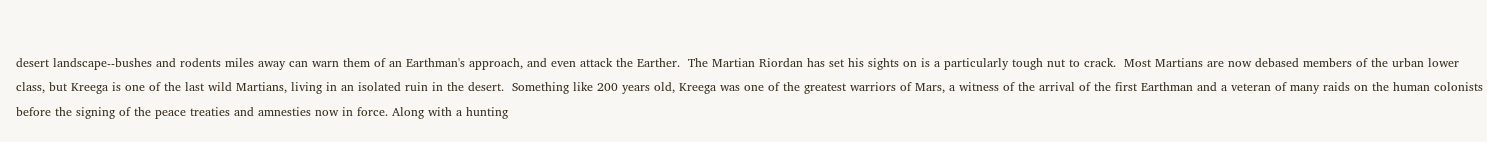desert landscape--bushes and rodents miles away can warn them of an Earthman's approach, and even attack the Earther.  The Martian Riordan has set his sights on is a particularly tough nut to crack.  Most Martians are now debased members of the urban lower class, but Kreega is one of the last wild Martians, living in an isolated ruin in the desert.  Something like 200 years old, Kreega was one of the greatest warriors of Mars, a witness of the arrival of the first Earthman and a veteran of many raids on the human colonists before the signing of the peace treaties and amnesties now in force. Along with a hunting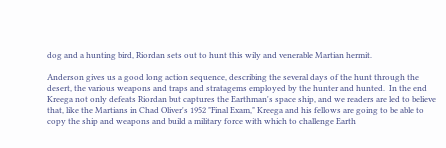dog and a hunting bird, Riordan sets out to hunt this wily and venerable Martian hermit.

Anderson gives us a good long action sequence, describing the several days of the hunt through the desert, the various weapons and traps and stratagems employed by the hunter and hunted.  In the end Kreega not only defeats Riordan but captures the Earthman's space ship, and we readers are led to believe that, like the Martians in Chad Oliver's 1952 "Final Exam," Kreega and his fellows are going to be able to copy the ship and weapons and build a military force with which to challenge Earth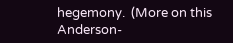hegemony.  (More on this Anderson-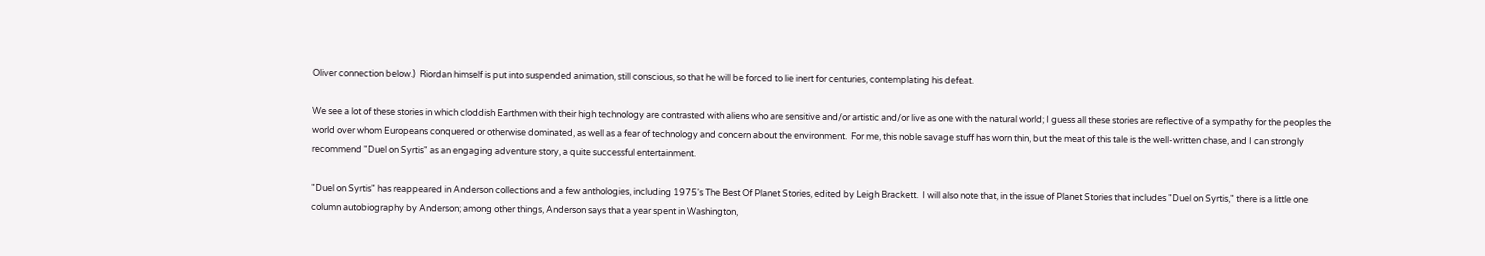Oliver connection below.)  Riordan himself is put into suspended animation, still conscious, so that he will be forced to lie inert for centuries, contemplating his defeat.

We see a lot of these stories in which cloddish Earthmen with their high technology are contrasted with aliens who are sensitive and/or artistic and/or live as one with the natural world; I guess all these stories are reflective of a sympathy for the peoples the world over whom Europeans conquered or otherwise dominated, as well as a fear of technology and concern about the environment.  For me, this noble savage stuff has worn thin, but the meat of this tale is the well-written chase, and I can strongly recommend "Duel on Syrtis" as an engaging adventure story, a quite successful entertainment.

"Duel on Syrtis" has reappeared in Anderson collections and a few anthologies, including 1975's The Best Of Planet Stories, edited by Leigh Brackett.  I will also note that, in the issue of Planet Stories that includes "Duel on Syrtis," there is a little one column autobiography by Anderson; among other things, Anderson says that a year spent in Washington,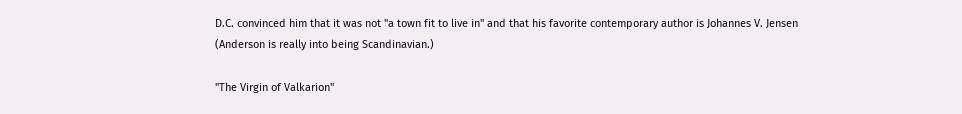D.C. convinced him that it was not "a town fit to live in" and that his favorite contemporary author is Johannes V. Jensen (Anderson is really into being Scandinavian.)

"The Virgin of Valkarion"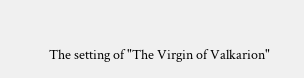The setting of "The Virgin of Valkarion"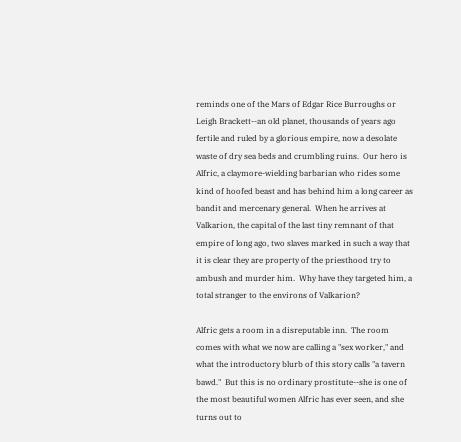reminds one of the Mars of Edgar Rice Burroughs or Leigh Brackett--an old planet, thousands of years ago fertile and ruled by a glorious empire, now a desolate waste of dry sea beds and crumbling ruins.  Our hero is Alfric, a claymore-wielding barbarian who rides some kind of hoofed beast and has behind him a long career as bandit and mercenary general.  When he arrives at Valkarion, the capital of the last tiny remnant of that empire of long ago, two slaves marked in such a way that it is clear they are property of the priesthood try to ambush and murder him.  Why have they targeted him, a total stranger to the environs of Valkarion?

Alfric gets a room in a disreputable inn.  The room comes with what we now are calling a "sex worker," and what the introductory blurb of this story calls "a tavern bawd."  But this is no ordinary prostitute--she is one of the most beautiful women Alfric has ever seen, and she turns out to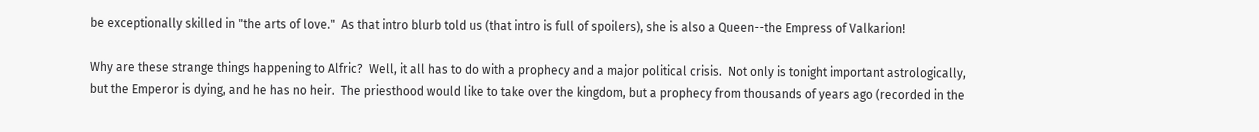be exceptionally skilled in "the arts of love."  As that intro blurb told us (that intro is full of spoilers), she is also a Queen--the Empress of Valkarion!

Why are these strange things happening to Alfric?  Well, it all has to do with a prophecy and a major political crisis.  Not only is tonight important astrologically, but the Emperor is dying, and he has no heir.  The priesthood would like to take over the kingdom, but a prophecy from thousands of years ago (recorded in the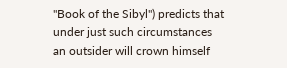"Book of the Sibyl") predicts that under just such circumstances an outsider will crown himself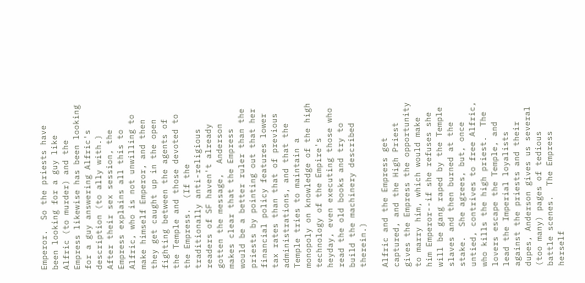Emperor.  So the priests have been looking for a guy like Alfric (to murder) and the Empress likewise has been looking for a guy answering Alfric's description (to ally with.)  After their sex session, the Empress explains all this to Alfric, who is not unwilling to make himself Emperor, and then they get caught up in the open fighting between the agents of the Temple and those devoted to the Empress.  (If the traditionally anti-religious readers of SF haven't already gotten the message,  Anderson makes clear that the Empress would be a better ruler than the priests by pointing out that her financial policy features lower tax rates than that of previous administrations, and that the Temple tries to maintain a monopoly on knowledge of the high technology of the Empire's heyday, even executing those who read the old books and try to build the machinery described therein.)

Alfric and the Empress get captured, and the High Priest gives the Empress the opportunity to marry him, which would make him Emperor--if she refuses she will be gang raped by the Temple slaves and then burned at the stake.  She agrees, but, once untied, contrives to free Alfric, who kills the high priest.  The lovers escape the Temple, and lead the Imperial loyalists against the priests and their dupes, Anderson gives us several (too many) pages of tedious battle scenes.  The Empress herself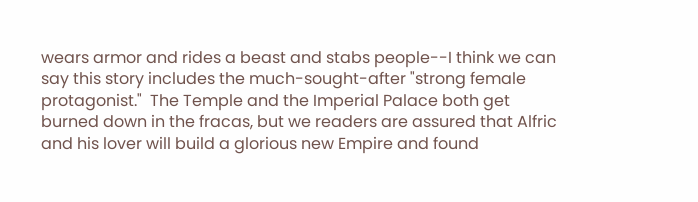wears armor and rides a beast and stabs people--I think we can say this story includes the much-sought-after "strong female protagonist."  The Temple and the Imperial Palace both get burned down in the fracas, but we readers are assured that Alfric and his lover will build a glorious new Empire and found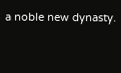a noble new dynasty.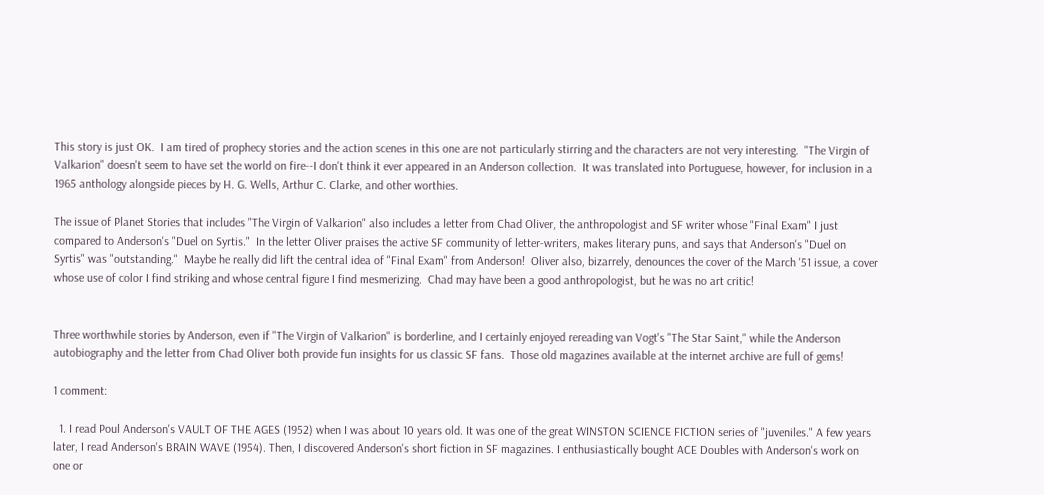This story is just OK.  I am tired of prophecy stories and the action scenes in this one are not particularly stirring and the characters are not very interesting.  "The Virgin of Valkarion" doesn't seem to have set the world on fire--I don't think it ever appeared in an Anderson collection.  It was translated into Portuguese, however, for inclusion in a 1965 anthology alongside pieces by H. G. Wells, Arthur C. Clarke, and other worthies.

The issue of Planet Stories that includes "The Virgin of Valkarion" also includes a letter from Chad Oliver, the anthropologist and SF writer whose "Final Exam" I just compared to Anderson's "Duel on Syrtis."  In the letter Oliver praises the active SF community of letter-writers, makes literary puns, and says that Anderson's "Duel on Syrtis" was "outstanding."  Maybe he really did lift the central idea of "Final Exam" from Anderson!  Oliver also, bizarrely, denounces the cover of the March '51 issue, a cover whose use of color I find striking and whose central figure I find mesmerizing.  Chad may have been a good anthropologist, but he was no art critic!


Three worthwhile stories by Anderson, even if "The Virgin of Valkarion" is borderline, and I certainly enjoyed rereading van Vogt's "The Star Saint," while the Anderson autobiography and the letter from Chad Oliver both provide fun insights for us classic SF fans.  Those old magazines available at the internet archive are full of gems!

1 comment:

  1. I read Poul Anderson's VAULT OF THE AGES (1952) when I was about 10 years old. It was one of the great WINSTON SCIENCE FICTION series of "juveniles." A few years later, I read Anderson's BRAIN WAVE (1954). Then, I discovered Anderson's short fiction in SF magazines. I enthusiastically bought ACE Doubles with Anderson's work on one or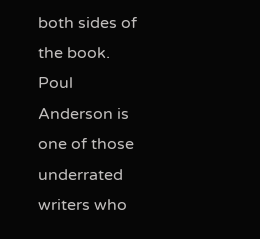both sides of the book. Poul Anderson is one of those underrated writers who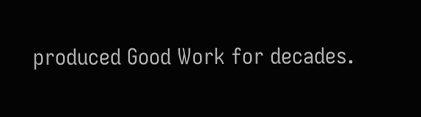produced Good Work for decades.